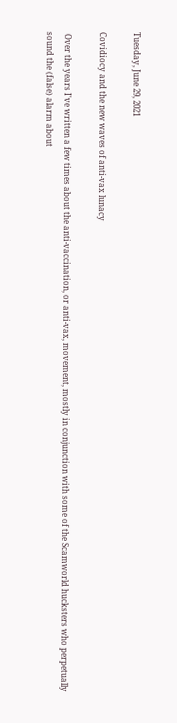Tuesday, June 29, 2021

Covidiocy and the new waves of anti-vax lunacy

 Over the years I've written a few times about the anti-vaccination, or anti-vax, movement, mostly in conjunction with some of the Scamworld hucksters who perpetually sound the (false) alarm about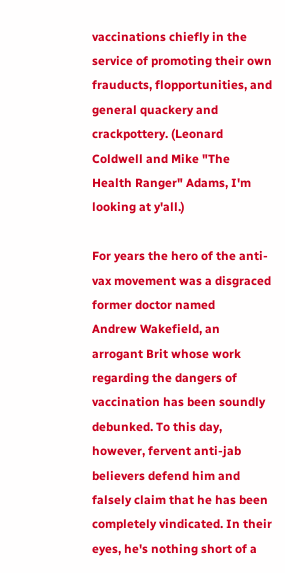vaccinations chiefly in the service of promoting their own frauducts, flopportunities, and general quackery and crackpottery. (Leonard Coldwell and Mike "The Health Ranger" Adams, I'm looking at y'all.)

For years the hero of the anti-vax movement was a disgraced former doctor named
Andrew Wakefield, an arrogant Brit whose work regarding the dangers of vaccination has been soundly debunked. To this day, however, fervent anti-jab believers defend him and falsely claim that he has been completely vindicated. In their eyes, he's nothing short of a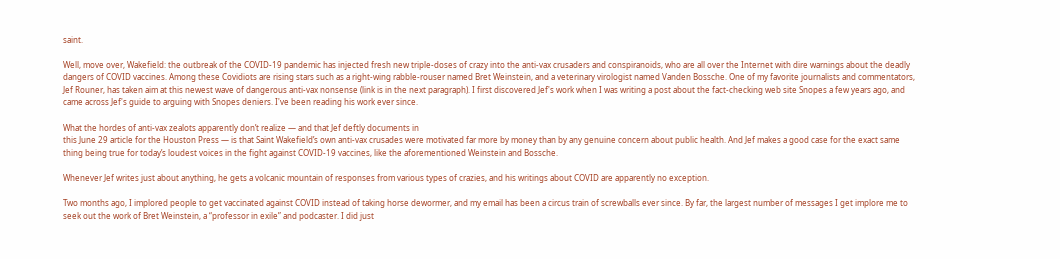saint.

Well, move over, Wakefield: the outbreak of the COVID-19 pandemic has injected fresh new triple-doses of crazy into the anti-vax crusaders and conspiranoids, who are all over the Internet with dire warnings about the deadly dangers of COVID vaccines. Among these Covidiots are rising stars such as a right-wing rabble-rouser named Bret Weinstein, and a veterinary virologist named Vanden Bossche. One of my favorite journalists and commentators,
Jef Rouner, has taken aim at this newest wave of dangerous anti-vax nonsense (link is in the next paragraph). I first discovered Jef's work when I was writing a post about the fact-checking web site Snopes a few years ago, and came across Jef's guide to arguing with Snopes deniers. I've been reading his work ever since.

What the hordes of anti-vax zealots apparently don’t realize — and that Jef deftly documents in
this June 29 article for the Houston Press — is that Saint Wakefield’s own anti-vax crusades were motivated far more by money than by any genuine concern about public health. And Jef makes a good case for the exact same thing being true for today’s loudest voices in the fight against COVID-19 vaccines, like the aforementioned Weinstein and Bossche.

Whenever Jef writes just about anything, he gets a volcanic mountain of responses from various types of crazies, and his writings about COVID are apparently no exception.

Two months ago, I implored people to get vaccinated against COVID instead of taking horse dewormer, and my email has been a circus train of screwballs ever since. By far, the largest number of messages I get implore me to seek out the work of Bret Weinstein, a “professor in exile” and podcaster. I did just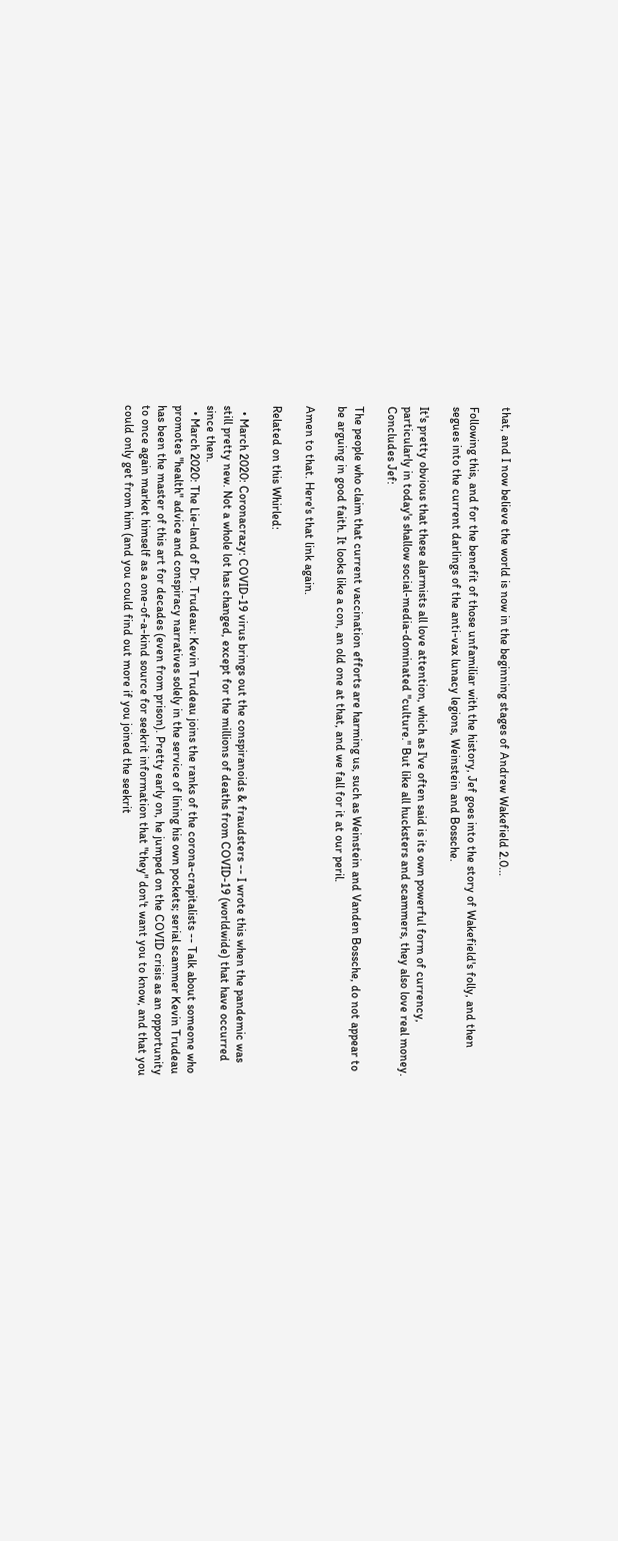that, and I now believe the world is now in the beginning stages of Andrew Wakefield 2.0...

Following this, and for the benefit of those unfamiliar with the history, Jef goes into the story of Wakefield's folly, and then segues into the current darlings of the anti-vax lunacy legions, Weinstein and Bossche.

It's pretty obvious that these alarmists all love attention, which as I've often said is its own powerful form of currency, particularly in today's shallow social-media-dominated "culture." But like all hucksters and scammers, they also love real money. Concludes Jef:

The people who claim that current vaccination efforts are harming us, such as Weinstein and Vanden Bossche, do not appear to be arguing in good faith. It looks like a con, an old one at that, and we fall for it at our peril.

Amen to that. Here's that link again.

Related on this Whirled:

  • March 2020: Coronacrazy: COVID-19 virus brings out the conspiranoids & fraudsters -- I wrote this when the pandemic was still pretty new. Not a whole lot has changed, except for the millions of deaths from COVID-19 (worldwide) that have occurred since then.
  • March 2020: The Lie-land of Dr. Trudeau: Kevin Trudeau joins the ranks of the corona-crapitalists -- Talk about someone who promotes "health" advice and conspiracy narratives solely in the service of lining his own pockets; serial scammer Kevin Trudeau has been the master of this art for decades (even from prison). Pretty early on, he jumped on the COVID crisis as an opportunity to once again market himself as a one-of-a-kind source for seekrit information that "they" don't want you to know, and that you could only get from him (and you could find out more if you joined the seekrit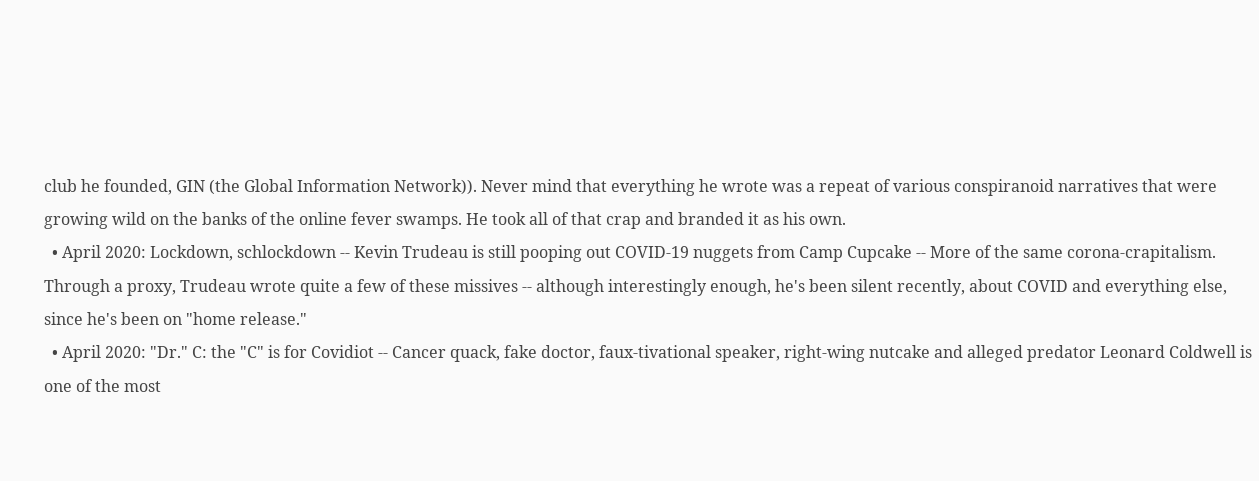club he founded, GIN (the Global Information Network)). Never mind that everything he wrote was a repeat of various conspiranoid narratives that were growing wild on the banks of the online fever swamps. He took all of that crap and branded it as his own.
  • April 2020: Lockdown, schlockdown -- Kevin Trudeau is still pooping out COVID-19 nuggets from Camp Cupcake -- More of the same corona-crapitalism. Through a proxy, Trudeau wrote quite a few of these missives -- although interestingly enough, he's been silent recently, about COVID and everything else, since he's been on "home release."
  • April 2020: "Dr." C: the "C" is for Covidiot -- Cancer quack, fake doctor, faux-tivational speaker, right-wing nutcake and alleged predator Leonard Coldwell is one of the most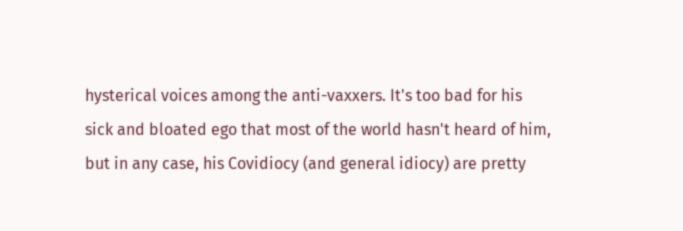hysterical voices among the anti-vaxxers. It's too bad for his sick and bloated ego that most of the world hasn't heard of him, but in any case, his Covidiocy (and general idiocy) are pretty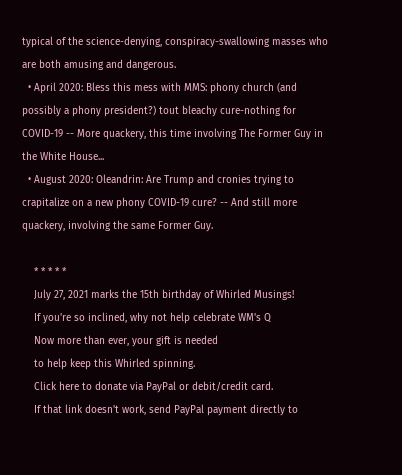typical of the science-denying, conspiracy-swallowing masses who are both amusing and dangerous.
  • April 2020: Bless this mess with MMS: phony church (and possibly a phony president?) tout bleachy cure-nothing for COVID-19 -- More quackery, this time involving The Former Guy in the White House...
  • August 2020: Oleandrin: Are Trump and cronies trying to crapitalize on a new phony COVID-19 cure? -- And still more quackery, involving the same Former Guy.

    * * * * *
    July 27, 2021 marks the 15th birthday of Whirled Musings!
    If you're so inclined, why not help celebrate WM's Q
    Now more than ever, your gift is needed
    to help keep this Whirled spinning.
    Click here to donate via PayPal or debit/credit card.
    If that link doesn't work, send PayPal payment directly to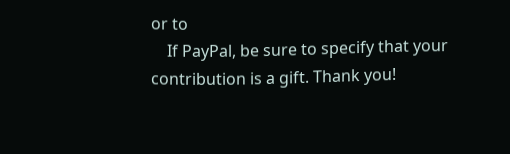or to
    If PayPal, be sure to specify that your contribution is a gift. Thank you!